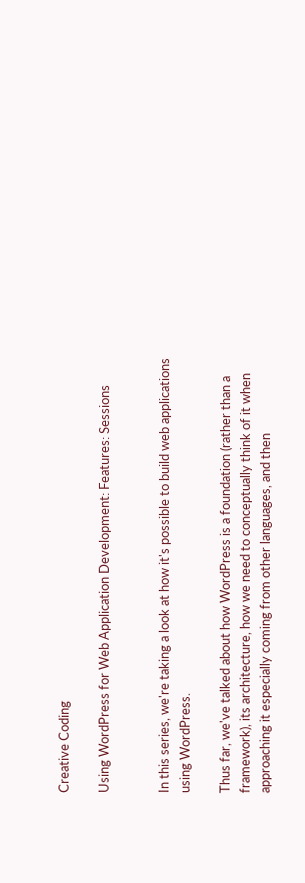Creative Coding

Using WordPress for Web Application Development: Features: Sessions


In this series, we're taking a look at how it's possible to build web applications using WordPress.

Thus far, we've talked about how WordPress is a foundation (rather than a framework), its architecture, how we need to conceptually think of it when approaching it especially coming from other languages, and then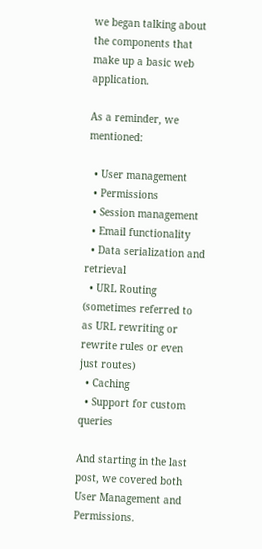we began talking about the components that make up a basic web application.

As a reminder, we mentioned:

  • User management
  • Permissions
  • Session management
  • Email functionality
  • Data serialization and retrieval
  • URL Routing (sometimes referred to as URL rewriting or rewrite rules or even just routes)
  • Caching
  • Support for custom queries

And starting in the last post, we covered both User Management and Permissions.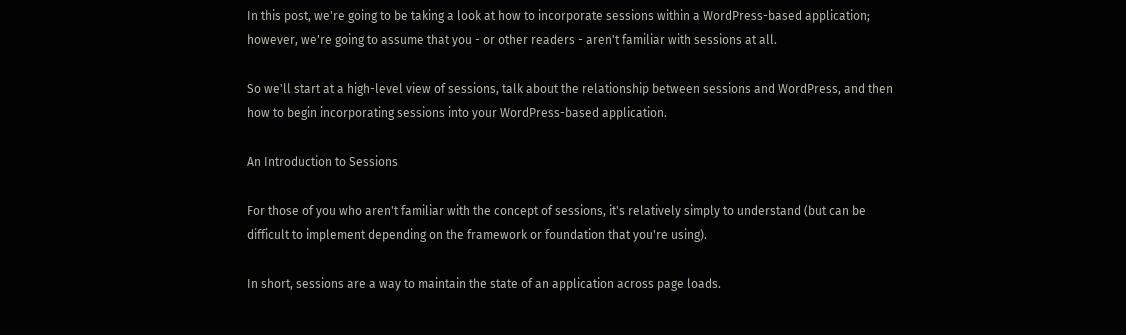In this post, we're going to be taking a look at how to incorporate sessions within a WordPress-based application; however, we're going to assume that you - or other readers - aren't familiar with sessions at all.

So we'll start at a high-level view of sessions, talk about the relationship between sessions and WordPress, and then how to begin incorporating sessions into your WordPress-based application.

An Introduction to Sessions

For those of you who aren't familiar with the concept of sessions, it's relatively simply to understand (but can be difficult to implement depending on the framework or foundation that you're using).

In short, sessions are a way to maintain the state of an application across page loads.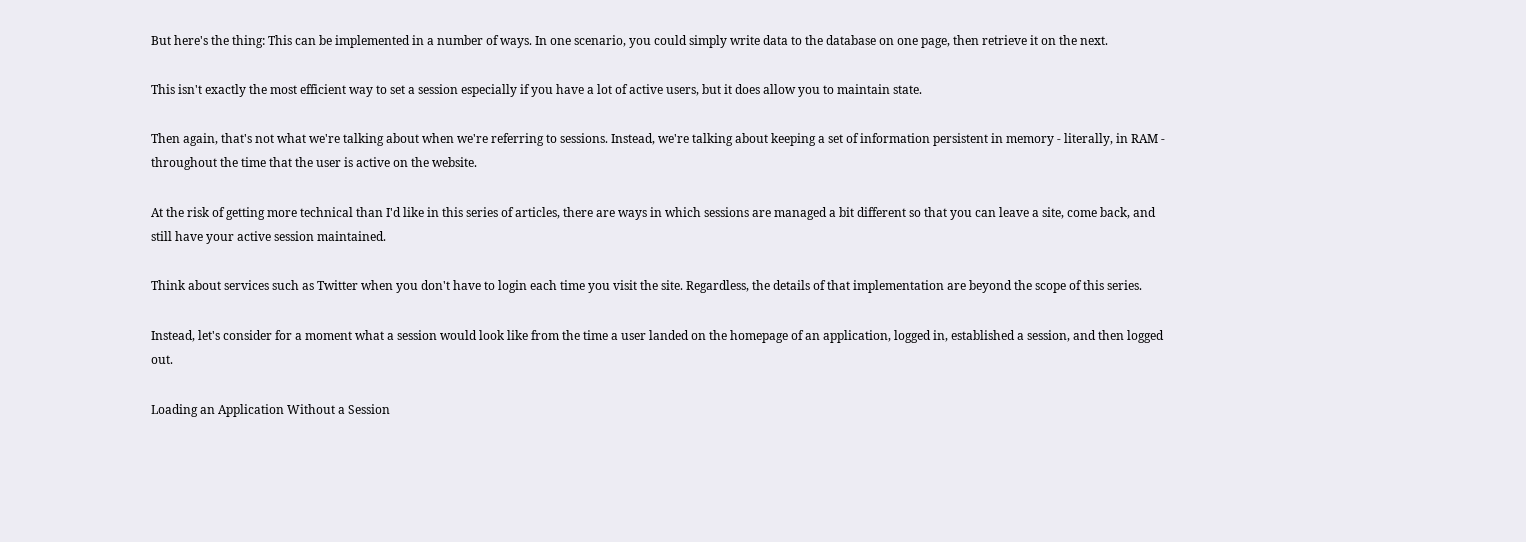But here's the thing: This can be implemented in a number of ways. In one scenario, you could simply write data to the database on one page, then retrieve it on the next.

This isn't exactly the most efficient way to set a session especially if you have a lot of active users, but it does allow you to maintain state.

Then again, that's not what we're talking about when we're referring to sessions. Instead, we're talking about keeping a set of information persistent in memory - literally, in RAM - throughout the time that the user is active on the website.

At the risk of getting more technical than I'd like in this series of articles, there are ways in which sessions are managed a bit different so that you can leave a site, come back, and still have your active session maintained.

Think about services such as Twitter when you don't have to login each time you visit the site. Regardless, the details of that implementation are beyond the scope of this series.

Instead, let's consider for a moment what a session would look like from the time a user landed on the homepage of an application, logged in, established a session, and then logged out.

Loading an Application Without a Session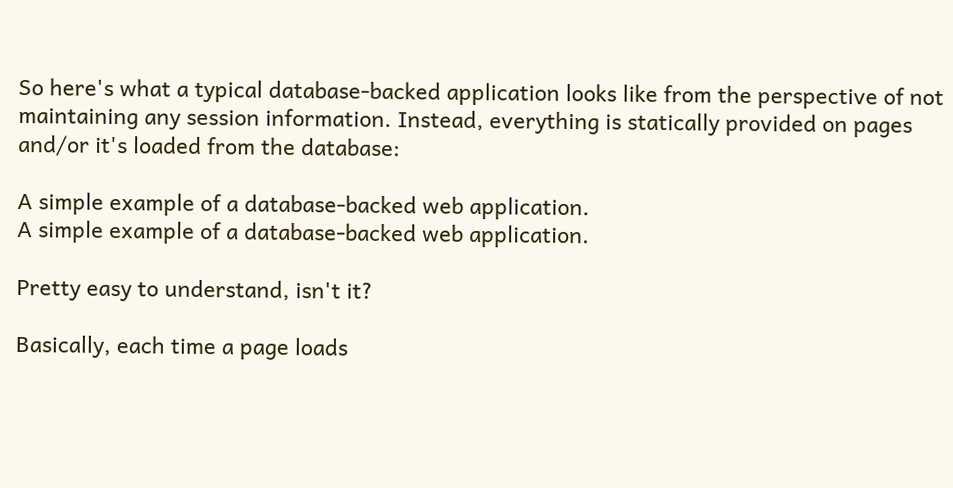So here's what a typical database-backed application looks like from the perspective of not maintaining any session information. Instead, everything is statically provided on pages and/or it's loaded from the database:

A simple example of a database-backed web application.
A simple example of a database-backed web application.

Pretty easy to understand, isn't it?

Basically, each time a page loads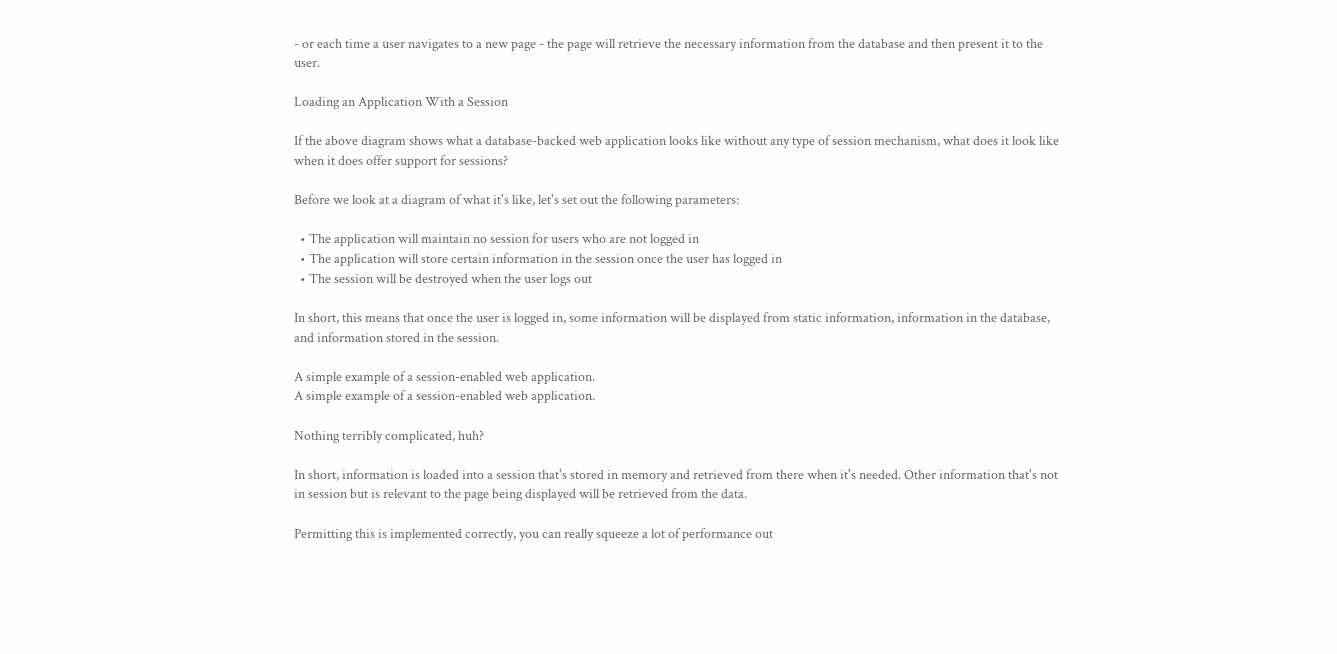- or each time a user navigates to a new page - the page will retrieve the necessary information from the database and then present it to the user.

Loading an Application With a Session

If the above diagram shows what a database-backed web application looks like without any type of session mechanism, what does it look like when it does offer support for sessions?

Before we look at a diagram of what it's like, let's set out the following parameters:

  • The application will maintain no session for users who are not logged in
  • The application will store certain information in the session once the user has logged in
  • The session will be destroyed when the user logs out

In short, this means that once the user is logged in, some information will be displayed from static information, information in the database, and information stored in the session.

A simple example of a session-enabled web application.
A simple example of a session-enabled web application.

Nothing terribly complicated, huh?

In short, information is loaded into a session that's stored in memory and retrieved from there when it's needed. Other information that's not in session but is relevant to the page being displayed will be retrieved from the data.

Permitting this is implemented correctly, you can really squeeze a lot of performance out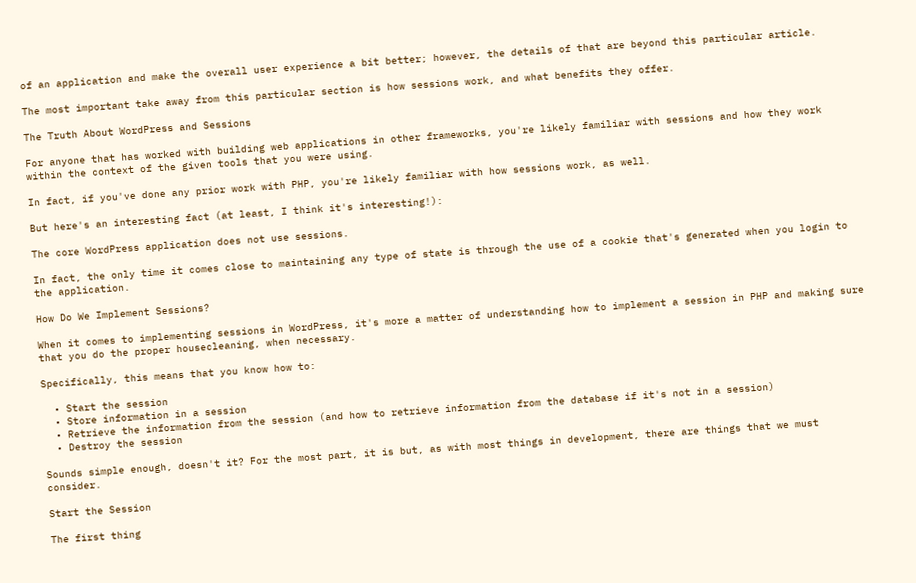of an application and make the overall user experience a bit better; however, the details of that are beyond this particular article.

The most important take away from this particular section is how sessions work, and what benefits they offer.

The Truth About WordPress and Sessions

For anyone that has worked with building web applications in other frameworks, you're likely familiar with sessions and how they work within the context of the given tools that you were using.

In fact, if you've done any prior work with PHP, you're likely familiar with how sessions work, as well.

But here's an interesting fact (at least, I think it's interesting!):

The core WordPress application does not use sessions.

In fact, the only time it comes close to maintaining any type of state is through the use of a cookie that's generated when you login to the application.

How Do We Implement Sessions?

When it comes to implementing sessions in WordPress, it's more a matter of understanding how to implement a session in PHP and making sure that you do the proper housecleaning, when necessary.

Specifically, this means that you know how to:

  • Start the session
  • Store information in a session
  • Retrieve the information from the session (and how to retrieve information from the database if it's not in a session)
  • Destroy the session

Sounds simple enough, doesn't it? For the most part, it is but, as with most things in development, there are things that we must consider.

Start the Session

The first thing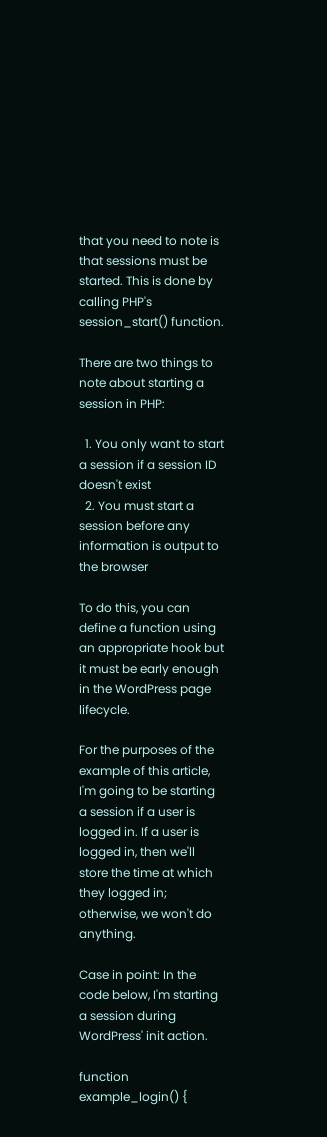that you need to note is that sessions must be started. This is done by calling PHP's session_start() function.

There are two things to note about starting a session in PHP:

  1. You only want to start a session if a session ID doesn't exist
  2. You must start a session before any information is output to the browser

To do this, you can define a function using an appropriate hook but it must be early enough in the WordPress page lifecycle.

For the purposes of the example of this article, I'm going to be starting a session if a user is logged in. If a user is logged in, then we'll store the time at which they logged in; otherwise, we won't do anything.

Case in point: In the code below, I'm starting a session during WordPress' init action.

function example_login() {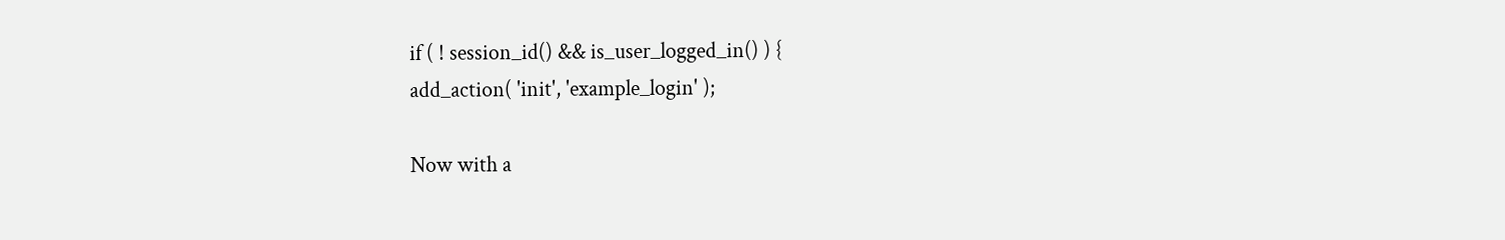if ( ! session_id() && is_user_logged_in() ) {
add_action( 'init', 'example_login' );

Now with a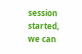session started, we can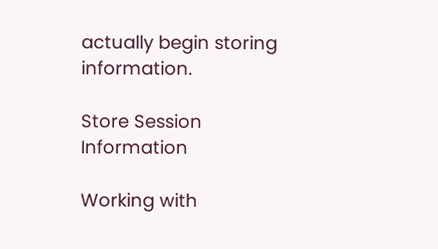actually begin storing information.

Store Session Information

Working with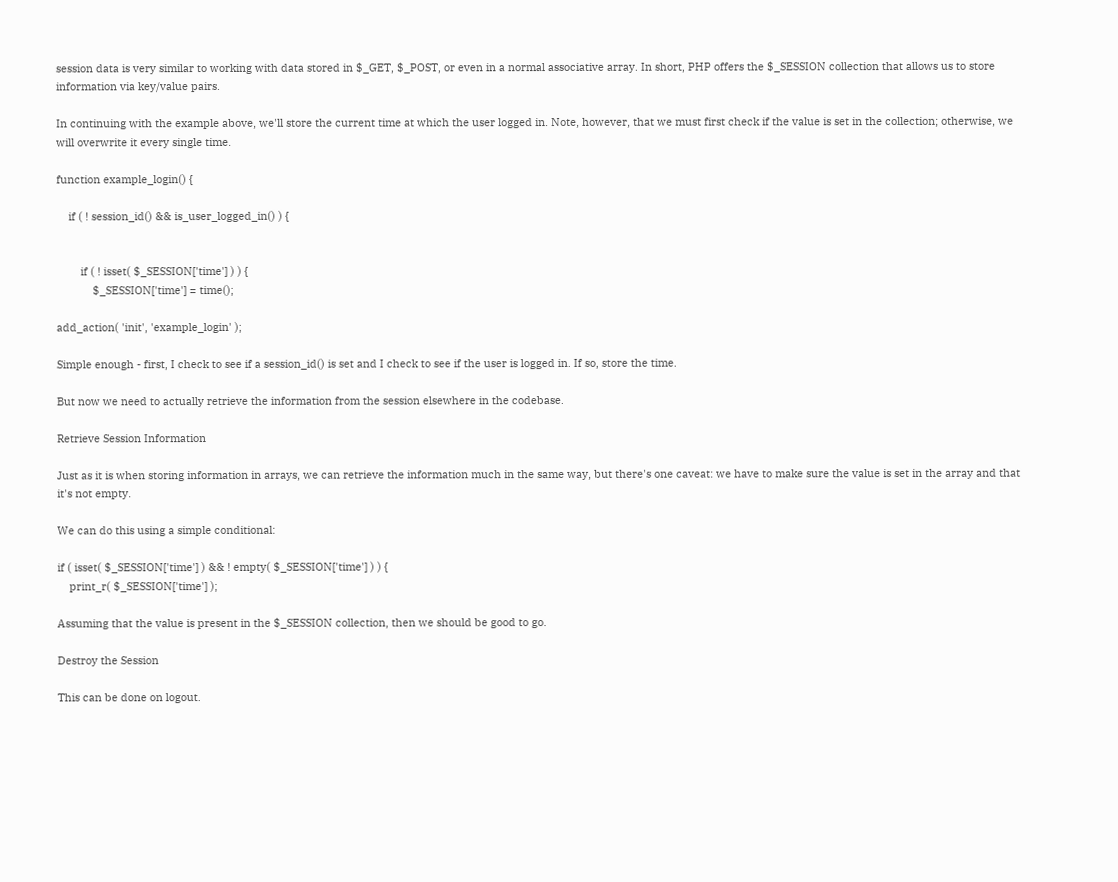session data is very similar to working with data stored in $_GET, $_POST, or even in a normal associative array. In short, PHP offers the $_SESSION collection that allows us to store information via key/value pairs.

In continuing with the example above, we'll store the current time at which the user logged in. Note, however, that we must first check if the value is set in the collection; otherwise, we will overwrite it every single time.

function example_login() {

    if ( ! session_id() && is_user_logged_in() ) {


        if ( ! isset( $_SESSION['time'] ) ) {
            $_SESSION['time'] = time();

add_action( 'init', 'example_login' );

Simple enough - first, I check to see if a session_id() is set and I check to see if the user is logged in. If so, store the time.

But now we need to actually retrieve the information from the session elsewhere in the codebase.

Retrieve Session Information

Just as it is when storing information in arrays, we can retrieve the information much in the same way, but there's one caveat: we have to make sure the value is set in the array and that it's not empty.

We can do this using a simple conditional:

if ( isset( $_SESSION['time'] ) && ! empty( $_SESSION['time'] ) ) {
    print_r( $_SESSION['time'] );

Assuming that the value is present in the $_SESSION collection, then we should be good to go.

Destroy the Session

This can be done on logout.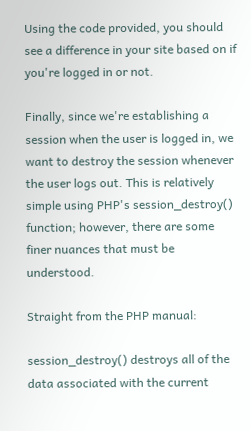Using the code provided, you should see a difference in your site based on if you're logged in or not.

Finally, since we're establishing a session when the user is logged in, we want to destroy the session whenever the user logs out. This is relatively simple using PHP's session_destroy() function; however, there are some finer nuances that must be understood.

Straight from the PHP manual:

session_destroy() destroys all of the data associated with the current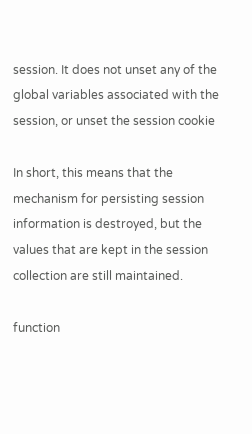session. It does not unset any of the global variables associated with the session, or unset the session cookie

In short, this means that the mechanism for persisting session information is destroyed, but the values that are kept in the session collection are still maintained.

function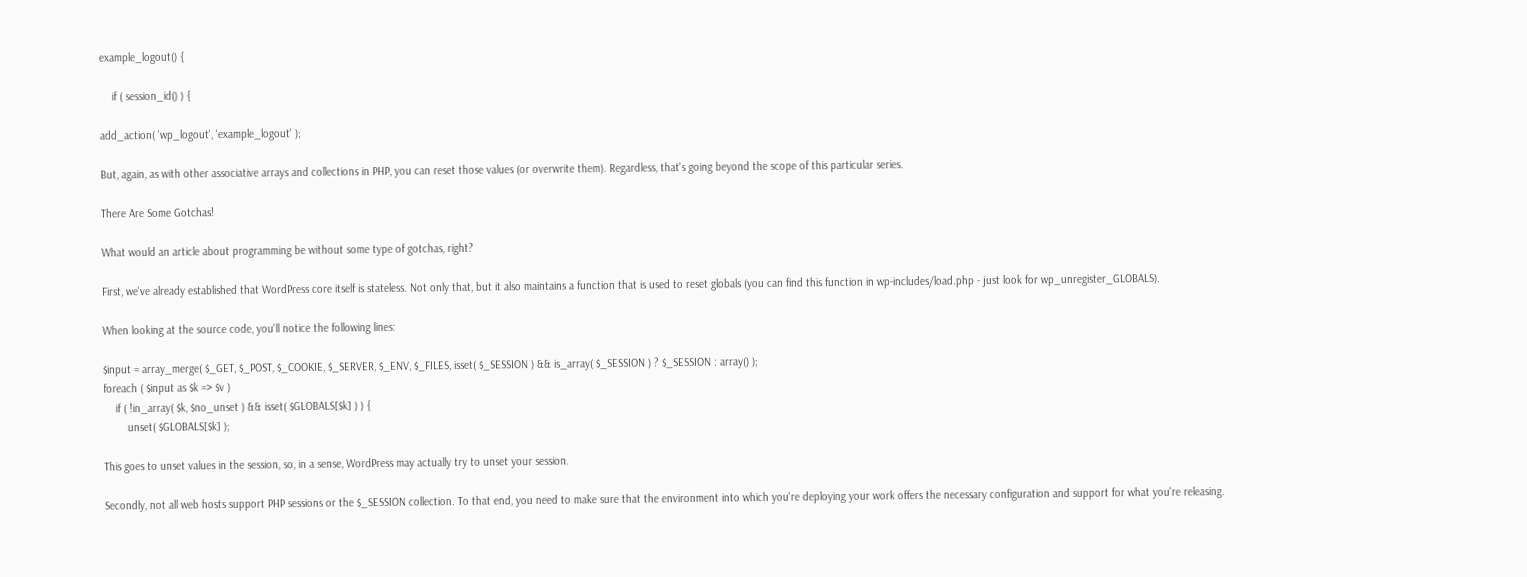example_logout() {

    if ( session_id() ) {

add_action( 'wp_logout', 'example_logout' );

But, again, as with other associative arrays and collections in PHP, you can reset those values (or overwrite them). Regardless, that's going beyond the scope of this particular series.

There Are Some Gotchas!

What would an article about programming be without some type of gotchas, right?

First, we've already established that WordPress core itself is stateless. Not only that, but it also maintains a function that is used to reset globals (you can find this function in wp-includes/load.php - just look for wp_unregister_GLOBALS).

When looking at the source code, you'll notice the following lines:

$input = array_merge( $_GET, $_POST, $_COOKIE, $_SERVER, $_ENV, $_FILES, isset( $_SESSION ) && is_array( $_SESSION ) ? $_SESSION : array() );
foreach ( $input as $k => $v )
    if ( !in_array( $k, $no_unset ) && isset( $GLOBALS[$k] ) ) {
        unset( $GLOBALS[$k] );

This goes to unset values in the session, so, in a sense, WordPress may actually try to unset your session.

Secondly, not all web hosts support PHP sessions or the $_SESSION collection. To that end, you need to make sure that the environment into which you're deploying your work offers the necessary configuration and support for what you're releasing.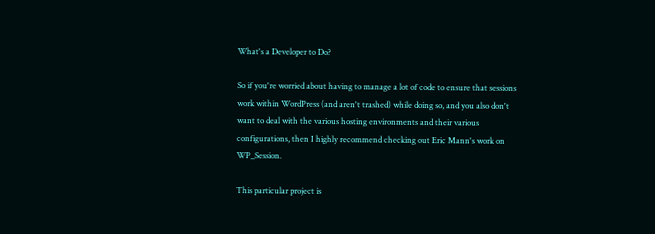What's a Developer to Do?

So if you're worried about having to manage a lot of code to ensure that sessions work within WordPress (and aren't trashed) while doing so, and you also don't want to deal with the various hosting environments and their various configurations, then I highly recommend checking out Eric Mann's work on WP_Session.

This particular project is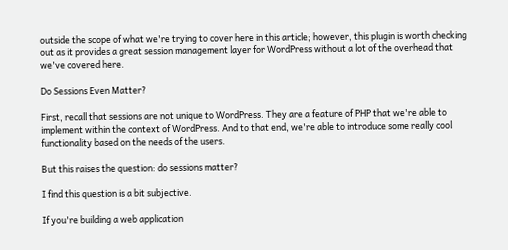outside the scope of what we're trying to cover here in this article; however, this plugin is worth checking out as it provides a great session management layer for WordPress without a lot of the overhead that we've covered here.

Do Sessions Even Matter?

First, recall that sessions are not unique to WordPress. They are a feature of PHP that we're able to implement within the context of WordPress. And to that end, we're able to introduce some really cool functionality based on the needs of the users.

But this raises the question: do sessions matter?

I find this question is a bit subjective.

If you're building a web application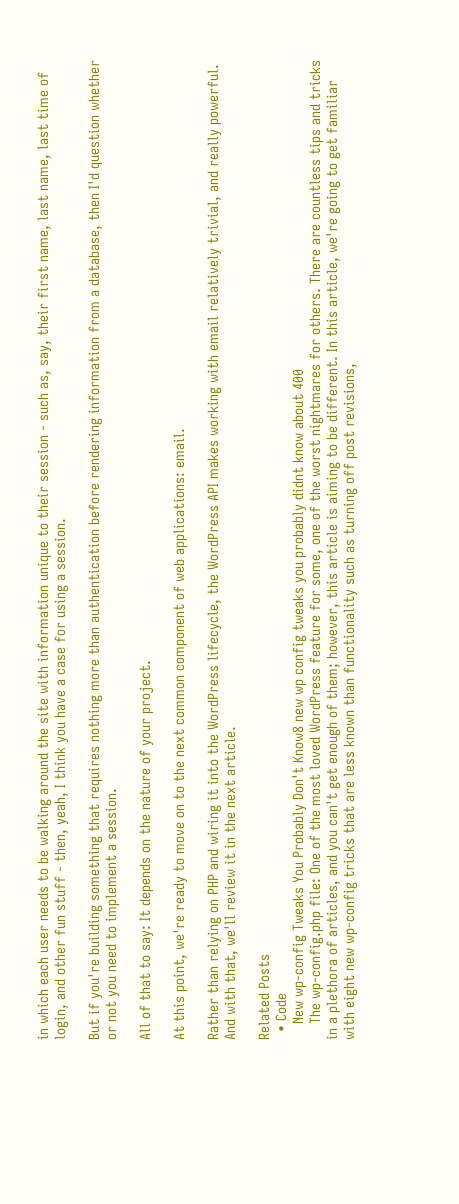in which each user needs to be walking around the site with information unique to their session - such as, say, their first name, last name, last time of login, and other fun stuff - then, yeah, I think you have a case for using a session.

But if you're building something that requires nothing more than authentication before rendering information from a database, then I'd question whether or not you need to implement a session.

All of that to say: It depends on the nature of your project.

At this point, we're ready to move on to the next common component of web applications: email.

Rather than relying on PHP and wiring it into the WordPress lifecycle, the WordPress API makes working with email relatively trivial, and really powerful. And with that, we'll review it in the next article.

Related Posts
  • Code
    New wp-config Tweaks You Probably Don't Know8 new wp config tweaks you probably didnt know about 400
    The wp-config.php file: One of the most loved WordPress feature for some, one of the worst nightmares for others. There are countless tips and tricks in a plethora of articles, and you can't get enough of them; however, this article is aiming to be different. In this article, we're going to get familiar with eight new wp-config tricks that are less known than functionality such as turning off post revisions,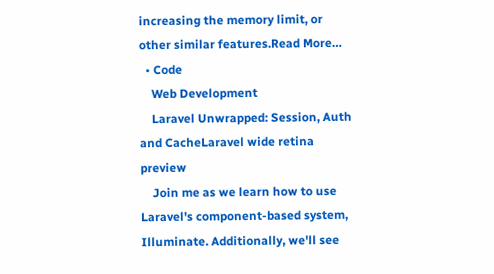increasing the memory limit, or other similar features.Read More…
  • Code
    Web Development
    Laravel Unwrapped: Session, Auth and CacheLaravel wide retina preview
    Join me as we learn how to use Laravel's component-based system, Illuminate. Additionally, we'll see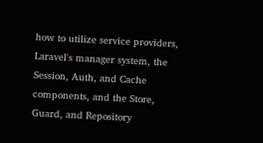how to utilize service providers, Laravel's manager system, the Session, Auth, and Cache components, and the Store, Guard, and Repository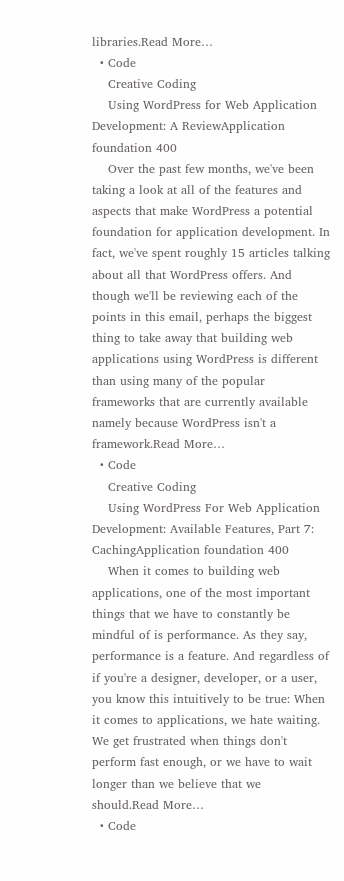libraries.Read More…
  • Code
    Creative Coding
    Using WordPress for Web Application Development: A ReviewApplication foundation 400
    Over the past few months, we've been taking a look at all of the features and aspects that make WordPress a potential foundation for application development. In fact, we've spent roughly 15 articles talking about all that WordPress offers. And though we'll be reviewing each of the points in this email, perhaps the biggest thing to take away that building web applications using WordPress is different than using many of the popular frameworks that are currently available namely because WordPress isn't a framework.Read More…
  • Code
    Creative Coding
    Using WordPress For Web Application Development: Available Features, Part 7: CachingApplication foundation 400
    When it comes to building web applications, one of the most important things that we have to constantly be mindful of is performance. As they say, performance is a feature. And regardless of if you're a designer, developer, or a user, you know this intuitively to be true: When it comes to applications, we hate waiting. We get frustrated when things don't perform fast enough, or we have to wait longer than we believe that we should.Read More…
  • Code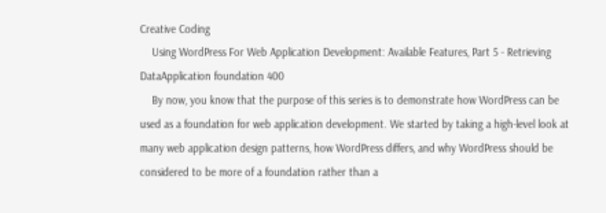Creative Coding
    Using WordPress For Web Application Development: Available Features, Part 5 - Retrieving DataApplication foundation 400
    By now, you know that the purpose of this series is to demonstrate how WordPress can be used as a foundation for web application development. We started by taking a high-level look at many web application design patterns, how WordPress differs, and why WordPress should be considered to be more of a foundation rather than a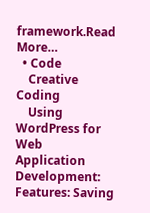framework.Read More…
  • Code
    Creative Coding
    Using WordPress for Web Application Development: Features: Saving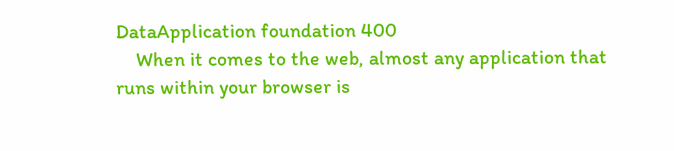DataApplication foundation 400
    When it comes to the web, almost any application that runs within your browser is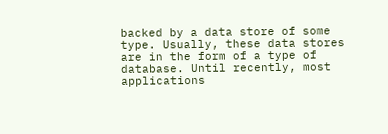backed by a data store of some type. Usually, these data stores are in the form of a type of database. Until recently, most applications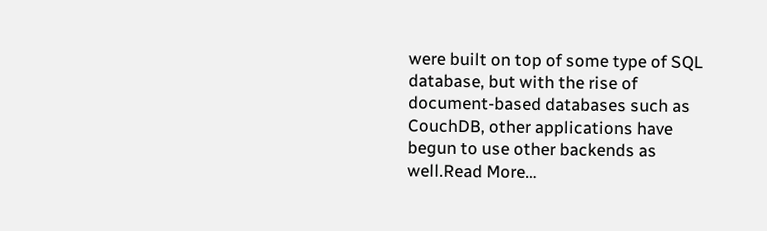were built on top of some type of SQL database, but with the rise of document-based databases such as CouchDB, other applications have begun to use other backends as well.Read More…